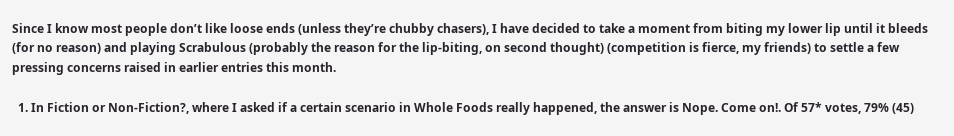Since I know most people don’t like loose ends (unless they’re chubby chasers), I have decided to take a moment from biting my lower lip until it bleeds (for no reason) and playing Scrabulous (probably the reason for the lip-biting, on second thought) (competition is fierce, my friends) to settle a few pressing concerns raised in earlier entries this month.

  1. In Fiction or Non-Fiction?, where I asked if a certain scenario in Whole Foods really happened, the answer is Nope. Come on!. Of 57* votes, 79% (45)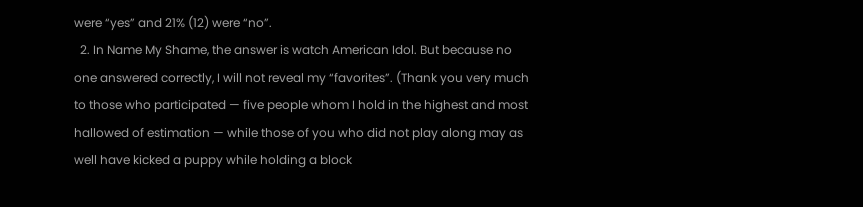were “yes” and 21% (12) were “no”.
  2. In Name My Shame, the answer is watch American Idol. But because no one answered correctly, I will not reveal my “favorites”. (Thank you very much to those who participated — five people whom I hold in the highest and most hallowed of estimation — while those of you who did not play along may as well have kicked a puppy while holding a block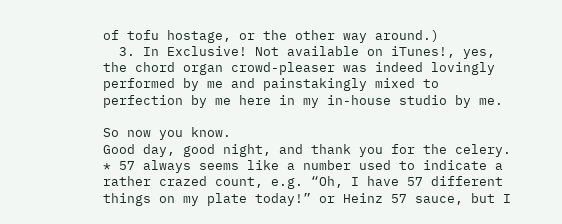of tofu hostage, or the other way around.)
  3. In Exclusive! Not available on iTunes!, yes, the chord organ crowd-pleaser was indeed lovingly performed by me and painstakingly mixed to perfection by me here in my in-house studio by me.

So now you know.
Good day, good night, and thank you for the celery.
* 57 always seems like a number used to indicate a rather crazed count, e.g. “Oh, I have 57 different things on my plate today!” or Heinz 57 sauce, but I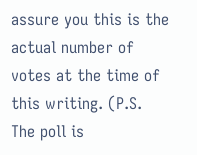assure you this is the actual number of votes at the time of this writing. (P.S. The poll is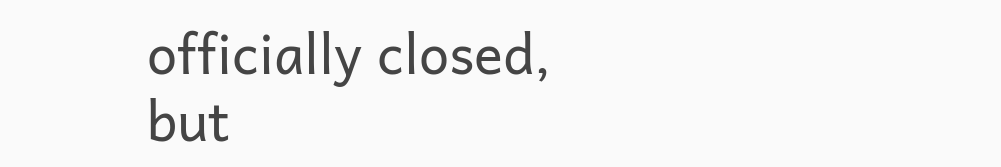officially closed, but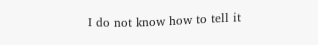I do not know how to tell it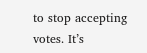to stop accepting votes. It’s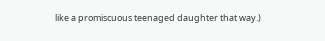like a promiscuous teenaged daughter that way.)